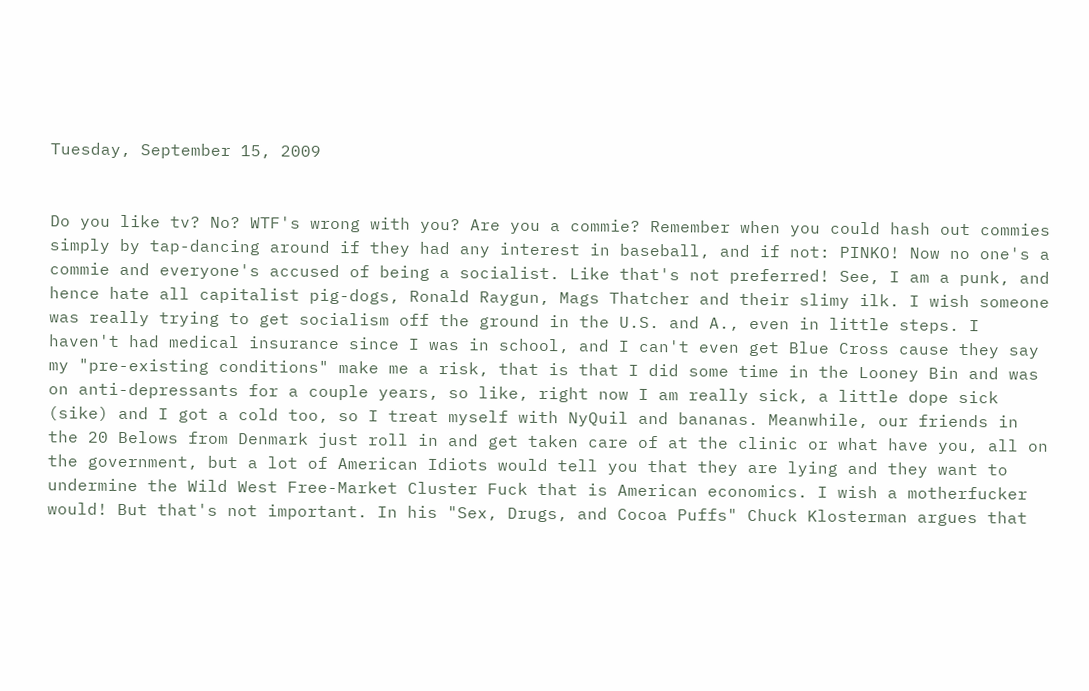Tuesday, September 15, 2009


Do you like tv? No? WTF's wrong with you? Are you a commie? Remember when you could hash out commies simply by tap-dancing around if they had any interest in baseball, and if not: PINKO! Now no one's a commie and everyone's accused of being a socialist. Like that's not preferred! See, I am a punk, and hence hate all capitalist pig-dogs, Ronald Raygun, Mags Thatcher and their slimy ilk. I wish someone was really trying to get socialism off the ground in the U.S. and A., even in little steps. I haven't had medical insurance since I was in school, and I can't even get Blue Cross cause they say my "pre-existing conditions" make me a risk, that is that I did some time in the Looney Bin and was on anti-depressants for a couple years, so like, right now I am really sick, a little dope sick (sike) and I got a cold too, so I treat myself with NyQuil and bananas. Meanwhile, our friends in the 20 Belows from Denmark just roll in and get taken care of at the clinic or what have you, all on the government, but a lot of American Idiots would tell you that they are lying and they want to undermine the Wild West Free-Market Cluster Fuck that is American economics. I wish a motherfucker would! But that's not important. In his "Sex, Drugs, and Cocoa Puffs" Chuck Klosterman argues that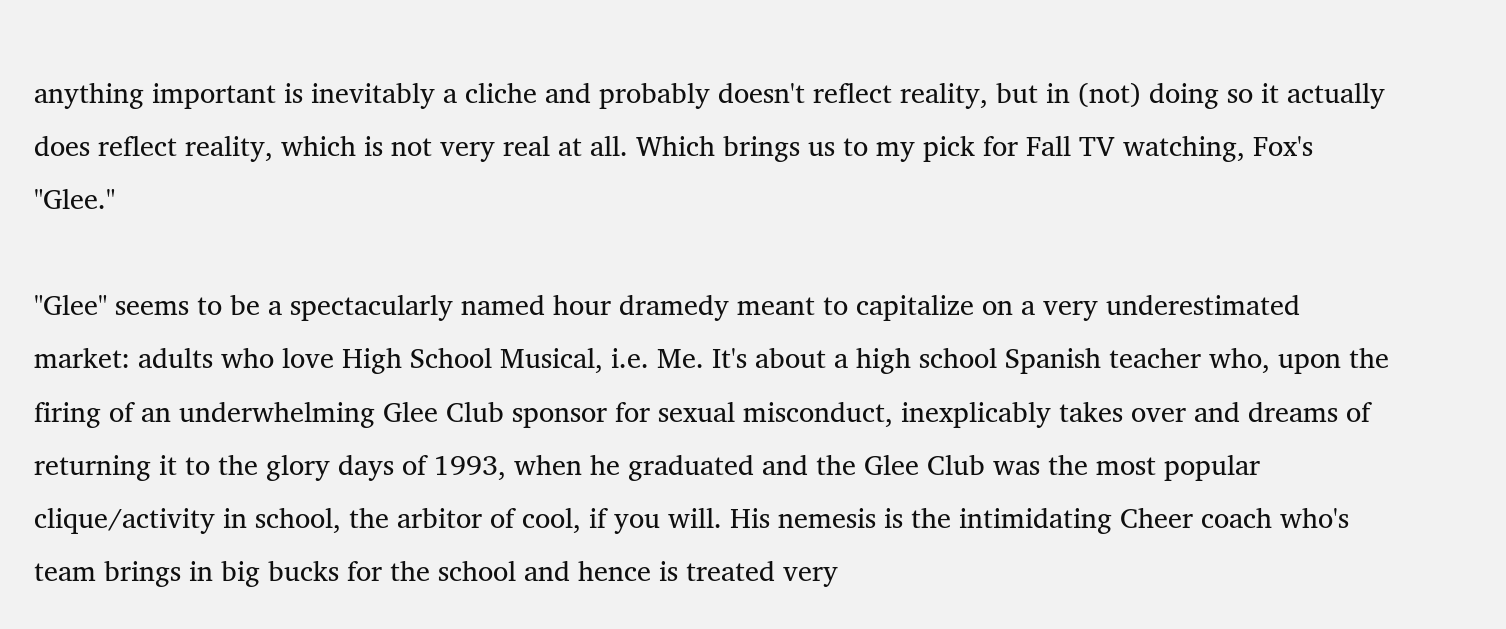anything important is inevitably a cliche and probably doesn't reflect reality, but in (not) doing so it actually does reflect reality, which is not very real at all. Which brings us to my pick for Fall TV watching, Fox's "Glee."

"Glee" seems to be a spectacularly named hour dramedy meant to capitalize on a very underestimated market: adults who love High School Musical, i.e. Me. It's about a high school Spanish teacher who, upon the firing of an underwhelming Glee Club sponsor for sexual misconduct, inexplicably takes over and dreams of returning it to the glory days of 1993, when he graduated and the Glee Club was the most popular clique/activity in school, the arbitor of cool, if you will. His nemesis is the intimidating Cheer coach who's team brings in big bucks for the school and hence is treated very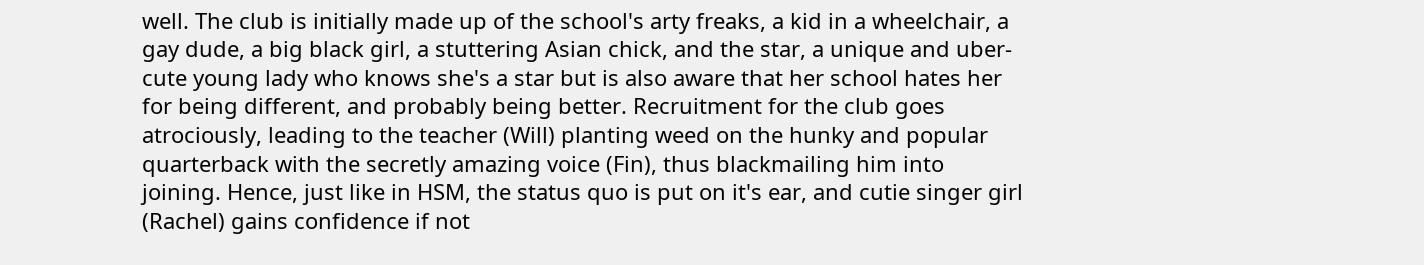well. The club is initially made up of the school's arty freaks, a kid in a wheelchair, a gay dude, a big black girl, a stuttering Asian chick, and the star, a unique and uber-cute young lady who knows she's a star but is also aware that her school hates her for being different, and probably being better. Recruitment for the club goes atrociously, leading to the teacher (Will) planting weed on the hunky and popular quarterback with the secretly amazing voice (Fin), thus blackmailing him into joining. Hence, just like in HSM, the status quo is put on it's ear, and cutie singer girl (Rachel) gains confidence if not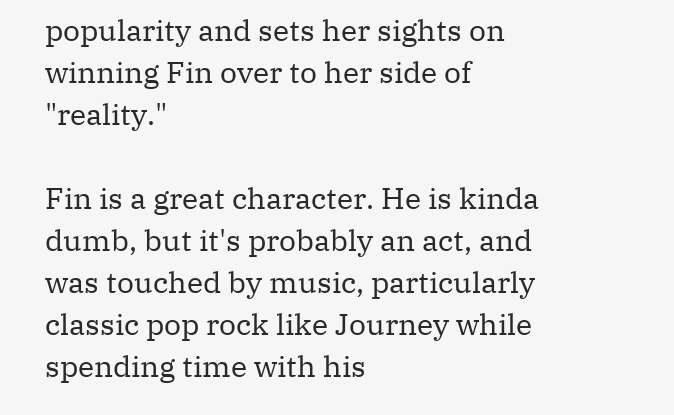popularity and sets her sights on winning Fin over to her side of "reality."

Fin is a great character. He is kinda dumb, but it's probably an act, and was touched by music, particularly classic pop rock like Journey while spending time with his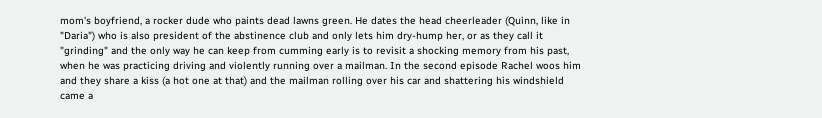mom's boyfriend, a rocker dude who paints dead lawns green. He dates the head cheerleader (Quinn, like in "Daria") who is also president of the abstinence club and only lets him dry-hump her, or as they call it "grinding" and the only way he can keep from cumming early is to revisit a shocking memory from his past, when he was practicing driving and violently running over a mailman. In the second episode Rachel woos him and they share a kiss (a hot one at that) and the mailman rolling over his car and shattering his windshield came a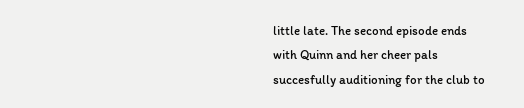little late. The second episode ends with Quinn and her cheer pals succesfully auditioning for the club to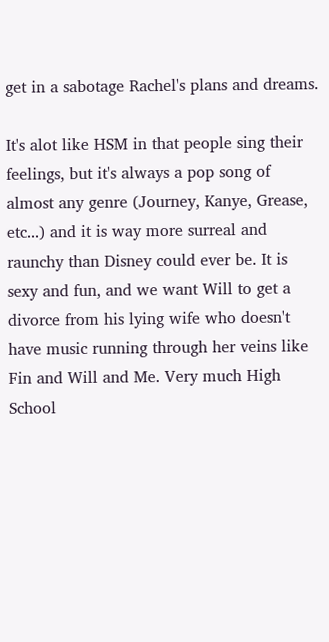get in a sabotage Rachel's plans and dreams.

It's alot like HSM in that people sing their feelings, but it's always a pop song of almost any genre (Journey, Kanye, Grease, etc...) and it is way more surreal and raunchy than Disney could ever be. It is sexy and fun, and we want Will to get a divorce from his lying wife who doesn't have music running through her veins like Fin and Will and Me. Very much High School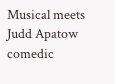Musical meets Judd Apatow comedic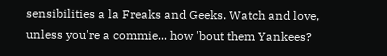sensibilities a la Freaks and Geeks. Watch and love, unless you're a commie... how 'bout them Yankees?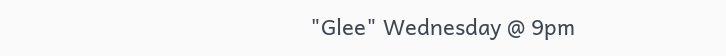"Glee" Wednesday @ 9pm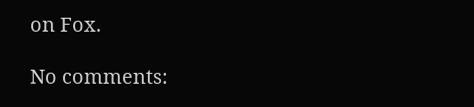on Fox.

No comments: